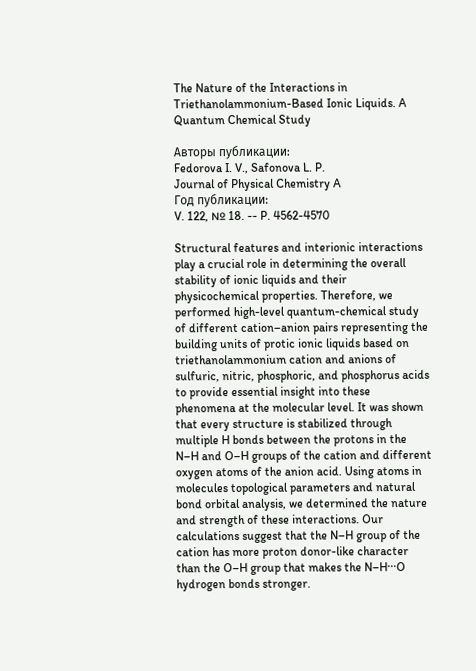The Nature of the Interactions in Triethanolammonium-Based Ionic Liquids. A Quantum Chemical Study

Авторы публикации:
Fedorova I. V., Safonova L. P.
Journal of Physical Chemistry A
Год публикации:
V. 122, № 18. -- P. 4562-4570

Structural features and interionic interactions play a crucial role in determining the overall stability of ionic liquids and their physicochemical properties. Therefore, we performed high-level quantum-chemical study of different cation–anion pairs representing the building units of protic ionic liquids based on triethanolammonium cation and anions of sulfuric, nitric, phosphoric, and phosphorus acids to provide essential insight into these phenomena at the molecular level. It was shown that every structure is stabilized through multiple H bonds between the protons in the N–H and O–H groups of the cation and different oxygen atoms of the anion acid. Using atoms in molecules topological parameters and natural bond orbital analysis, we determined the nature and strength of these interactions. Our calculations suggest that the N–H group of the cation has more proton donor-like character than the O–H group that makes the N–H···O hydrogen bonds stronger.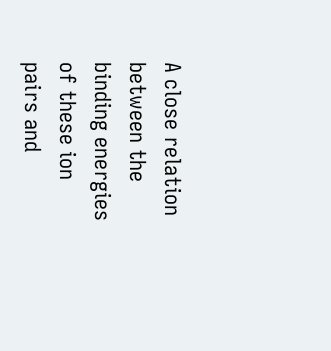A close relation between the binding energies of these ion pairs and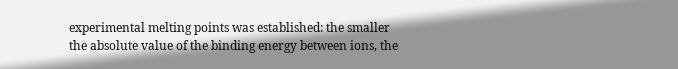experimental melting points was established: the smaller the absolute value of the binding energy between ions, the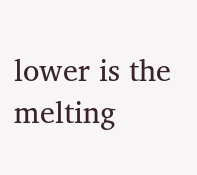lower is the melting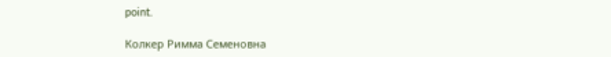point.

Колкер Римма Семеновна